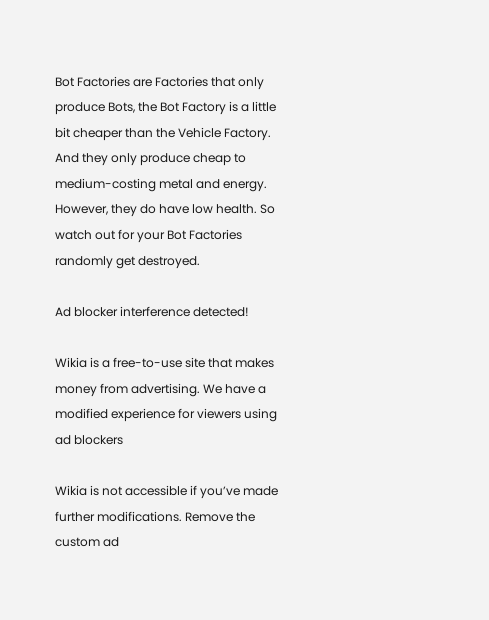Bot Factories are Factories that only produce Bots, the Bot Factory is a little bit cheaper than the Vehicle Factory. And they only produce cheap to medium-costing metal and energy. However, they do have low health. So watch out for your Bot Factories randomly get destroyed.

Ad blocker interference detected!

Wikia is a free-to-use site that makes money from advertising. We have a modified experience for viewers using ad blockers

Wikia is not accessible if you’ve made further modifications. Remove the custom ad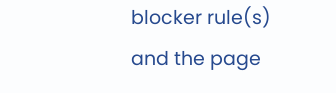blocker rule(s) and the page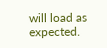will load as expected.